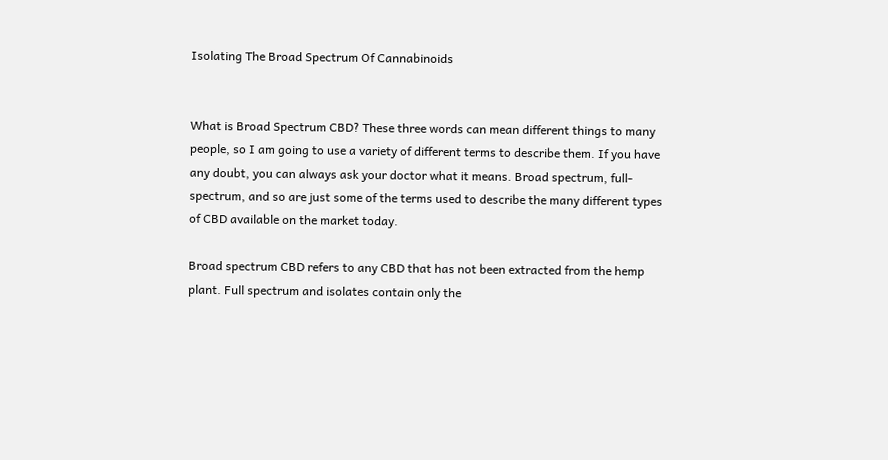Isolating The Broad Spectrum Of Cannabinoids


What is Broad Spectrum CBD? These three words can mean different things to many people, so I am going to use a variety of different terms to describe them. If you have any doubt, you can always ask your doctor what it means. Broad spectrum, full- spectrum, and so are just some of the terms used to describe the many different types of CBD available on the market today.

Broad spectrum CBD refers to any CBD that has not been extracted from the hemp plant. Full spectrum and isolates contain only the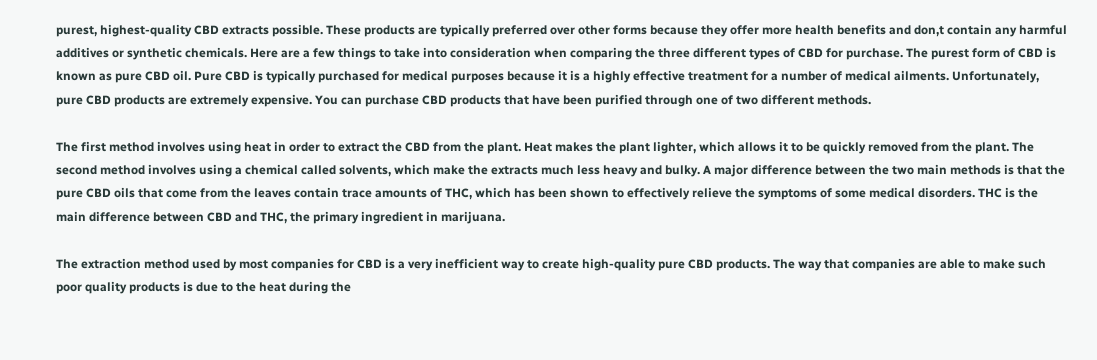purest, highest-quality CBD extracts possible. These products are typically preferred over other forms because they offer more health benefits and don,t contain any harmful additives or synthetic chemicals. Here are a few things to take into consideration when comparing the three different types of CBD for purchase. The purest form of CBD is known as pure CBD oil. Pure CBD is typically purchased for medical purposes because it is a highly effective treatment for a number of medical ailments. Unfortunately, pure CBD products are extremely expensive. You can purchase CBD products that have been purified through one of two different methods.

The first method involves using heat in order to extract the CBD from the plant. Heat makes the plant lighter, which allows it to be quickly removed from the plant. The second method involves using a chemical called solvents, which make the extracts much less heavy and bulky. A major difference between the two main methods is that the pure CBD oils that come from the leaves contain trace amounts of THC, which has been shown to effectively relieve the symptoms of some medical disorders. THC is the main difference between CBD and THC, the primary ingredient in marijuana.

The extraction method used by most companies for CBD is a very inefficient way to create high-quality pure CBD products. The way that companies are able to make such poor quality products is due to the heat during the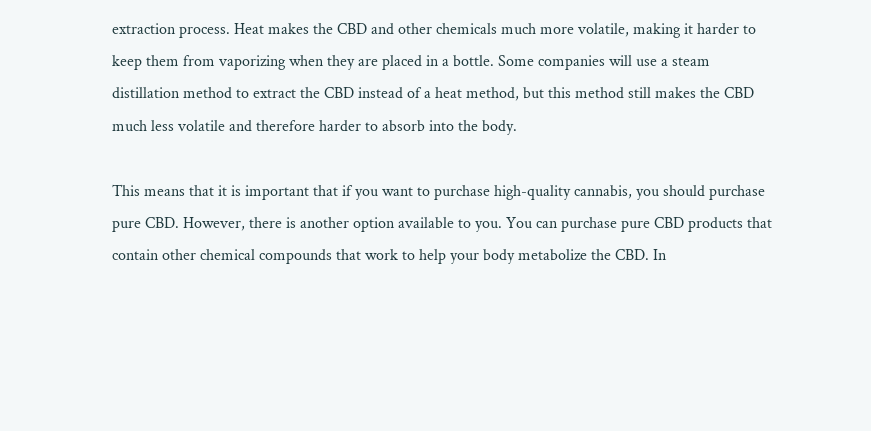extraction process. Heat makes the CBD and other chemicals much more volatile, making it harder to keep them from vaporizing when they are placed in a bottle. Some companies will use a steam distillation method to extract the CBD instead of a heat method, but this method still makes the CBD much less volatile and therefore harder to absorb into the body.

This means that it is important that if you want to purchase high-quality cannabis, you should purchase pure CBD. However, there is another option available to you. You can purchase pure CBD products that contain other chemical compounds that work to help your body metabolize the CBD. In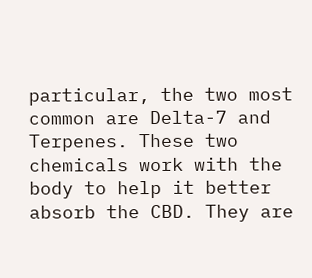particular, the two most common are Delta-7 and Terpenes. These two chemicals work with the body to help it better absorb the CBD. They are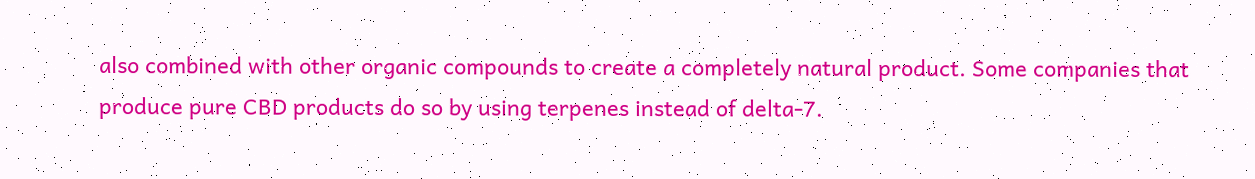also combined with other organic compounds to create a completely natural product. Some companies that produce pure CBD products do so by using terpenes instead of delta-7.